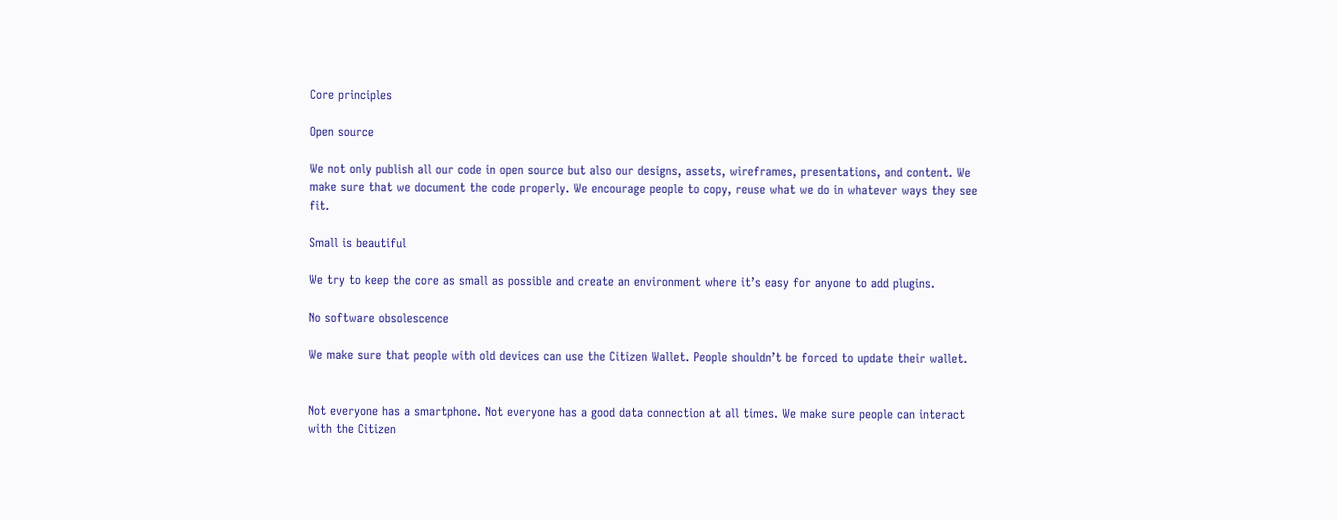Core principles

Open source

We not only publish all our code in open source but also our designs, assets, wireframes, presentations, and content. We make sure that we document the code properly. We encourage people to copy, reuse what we do in whatever ways they see fit.

Small is beautiful

We try to keep the core as small as possible and create an environment where it’s easy for anyone to add plugins.

No software obsolescence

We make sure that people with old devices can use the Citizen Wallet. People shouldn’t be forced to update their wallet.


Not everyone has a smartphone. Not everyone has a good data connection at all times. We make sure people can interact with the Citizen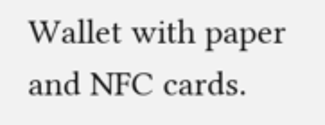Wallet with paper and NFC cards.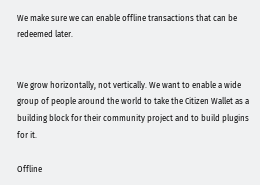We make sure we can enable offline transactions that can be redeemed later.


We grow horizontally, not vertically. We want to enable a wide group of people around the world to take the Citizen Wallet as a building block for their community project and to build plugins for it.

Offline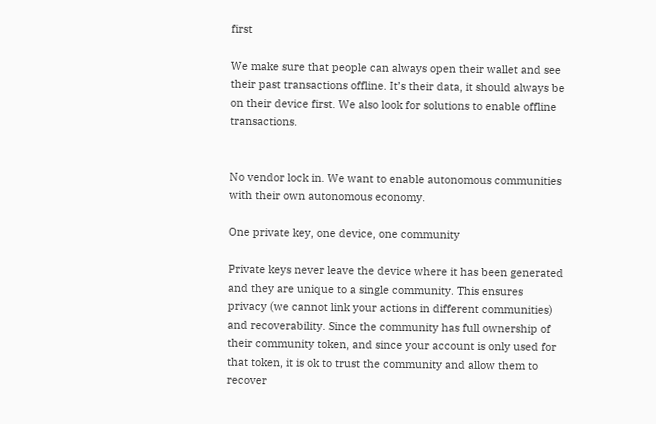first

We make sure that people can always open their wallet and see their past transactions offline. It’s their data, it should always be on their device first. We also look for solutions to enable offline transactions.


No vendor lock in. We want to enable autonomous communities with their own autonomous economy.

One private key, one device, one community

Private keys never leave the device where it has been generated and they are unique to a single community. This ensures privacy (we cannot link your actions in different communities) and recoverability. Since the community has full ownership of their community token, and since your account is only used for that token, it is ok to trust the community and allow them to recover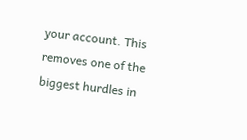your account. This removes one of the biggest hurdles in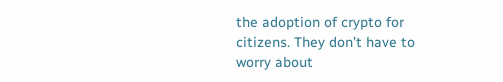the adoption of crypto for citizens. They don’t have to worry about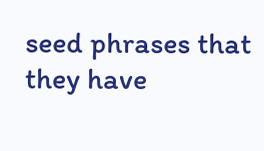seed phrases that they have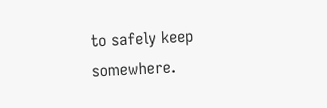to safely keep somewhere.